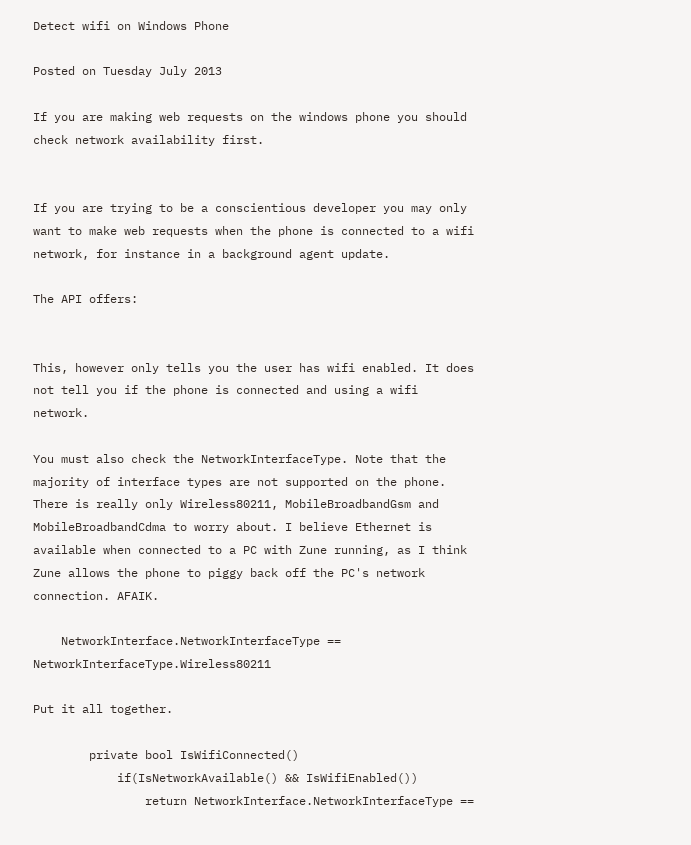Detect wifi on Windows Phone

Posted on Tuesday July 2013

If you are making web requests on the windows phone you should check network availability first.


If you are trying to be a conscientious developer you may only want to make web requests when the phone is connected to a wifi network, for instance in a background agent update.

The API offers:


This, however only tells you the user has wifi enabled. It does not tell you if the phone is connected and using a wifi network.

You must also check the NetworkInterfaceType. Note that the majority of interface types are not supported on the phone. There is really only Wireless80211, MobileBroadbandGsm and MobileBroadbandCdma to worry about. I believe Ethernet is available when connected to a PC with Zune running, as I think Zune allows the phone to piggy back off the PC's network connection. AFAIK.

    NetworkInterface.NetworkInterfaceType == NetworkInterfaceType.Wireless80211

Put it all together.

        private bool IsWifiConnected()
            if(IsNetworkAvailable() && IsWifiEnabled())
                return NetworkInterface.NetworkInterfaceType ==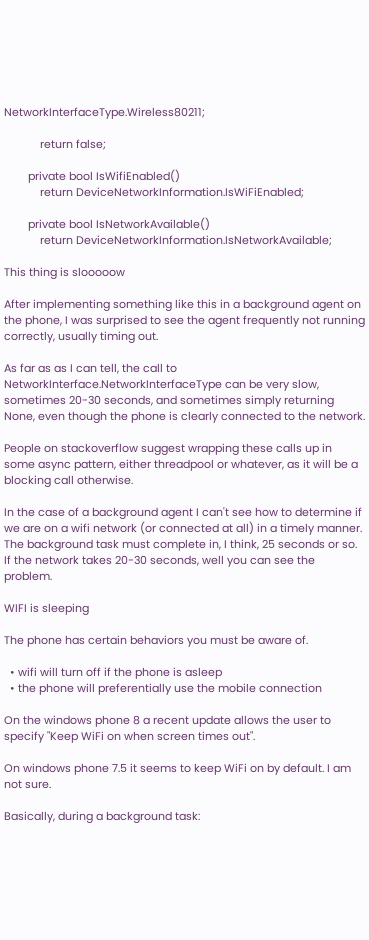NetworkInterfaceType.Wireless80211;

            return false;

        private bool IsWifiEnabled()
            return DeviceNetworkInformation.IsWiFiEnabled;

        private bool IsNetworkAvailable()
            return DeviceNetworkInformation.IsNetworkAvailable;

This thing is slooooow

After implementing something like this in a background agent on the phone, I was surprised to see the agent frequently not running correctly, usually timing out.

As far as as I can tell, the call to NetworkInterface.NetworkInterfaceType can be very slow, sometimes 20-30 seconds, and sometimes simply returning None, even though the phone is clearly connected to the network.

People on stackoverflow suggest wrapping these calls up in some async pattern, either threadpool or whatever, as it will be a blocking call otherwise.

In the case of a background agent I can't see how to determine if we are on a wifi network (or connected at all) in a timely manner. The background task must complete in, I think, 25 seconds or so. If the network takes 20-30 seconds, well you can see the problem.

WIFI is sleeping

The phone has certain behaviors you must be aware of.

  • wifi will turn off if the phone is asleep
  • the phone will preferentially use the mobile connection

On the windows phone 8 a recent update allows the user to specify "Keep WiFi on when screen times out".

On windows phone 7.5 it seems to keep WiFi on by default. I am not sure.

Basically, during a background task: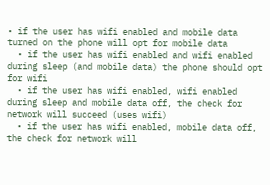• if the user has wifi enabled and mobile data turned on the phone will opt for mobile data
  • if the user has wifi enabled and wifi enabled during sleep (and mobile data) the phone should opt for wifi
  • if the user has wifi enabled, wifi enabled during sleep and mobile data off, the check for network will succeed (uses wifi)
  • if the user has wifi enabled, mobile data off, the check for network will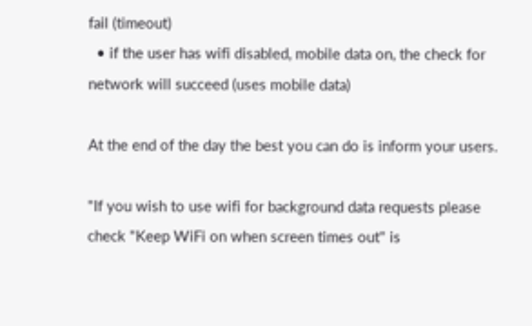fail (timeout)
  • if the user has wifi disabled, mobile data on, the check for network will succeed (uses mobile data)

At the end of the day the best you can do is inform your users.

"If you wish to use wifi for background data requests please check "Keep WiFi on when screen times out" is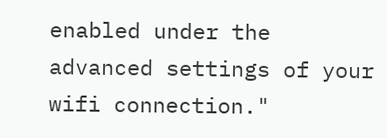enabled under the advanced settings of your wifi connection."